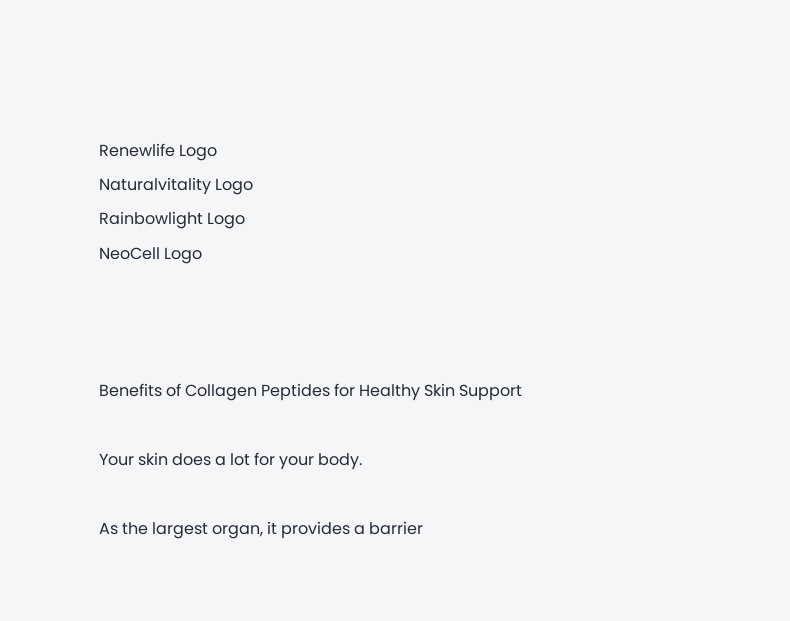Renewlife Logo
Naturalvitality Logo
Rainbowlight Logo
NeoCell Logo



Benefits of Collagen Peptides for Healthy Skin Support

Your skin does a lot for your body.

As the largest organ, it provides a barrier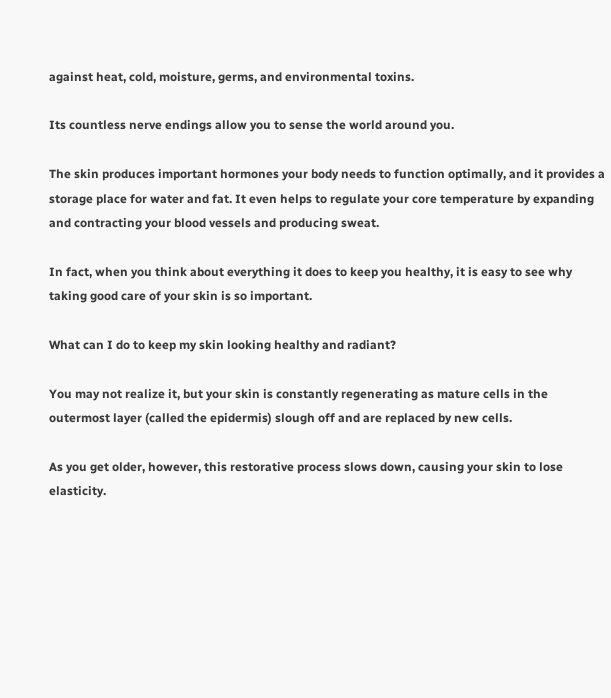against heat, cold, moisture, germs, and environmental toxins.

Its countless nerve endings allow you to sense the world around you.

The skin produces important hormones your body needs to function optimally, and it provides a storage place for water and fat. It even helps to regulate your core temperature by expanding and contracting your blood vessels and producing sweat.

In fact, when you think about everything it does to keep you healthy, it is easy to see why taking good care of your skin is so important.

What can I do to keep my skin looking healthy and radiant?

You may not realize it, but your skin is constantly regenerating as mature cells in the outermost layer (called the epidermis) slough off and are replaced by new cells.

As you get older, however, this restorative process slows down, causing your skin to lose elasticity.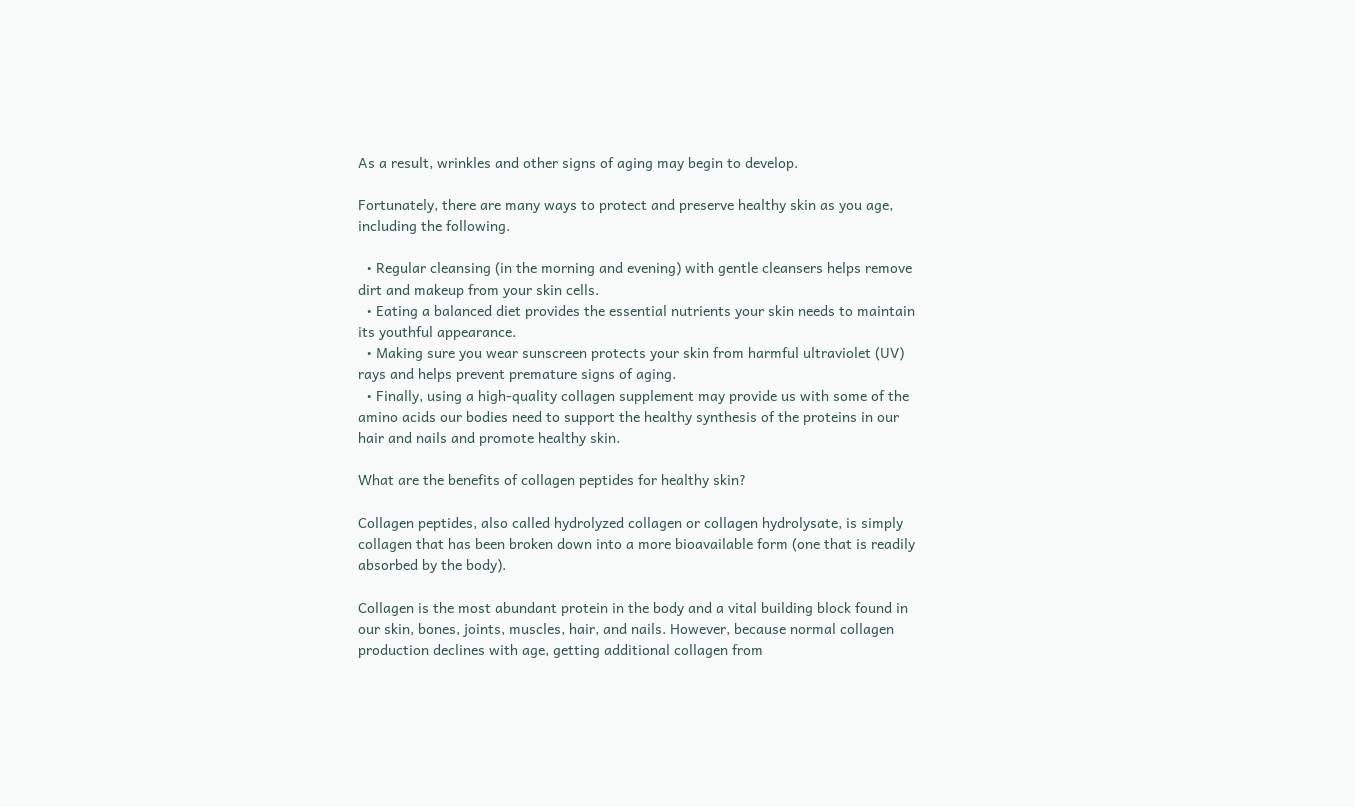As a result, wrinkles and other signs of aging may begin to develop.

Fortunately, there are many ways to protect and preserve healthy skin as you age, including the following.

  • Regular cleansing (in the morning and evening) with gentle cleansers helps remove dirt and makeup from your skin cells.
  • Eating a balanced diet provides the essential nutrients your skin needs to maintain its youthful appearance.
  • Making sure you wear sunscreen protects your skin from harmful ultraviolet (UV) rays and helps prevent premature signs of aging.
  • Finally, using a high-quality collagen supplement may provide us with some of the amino acids our bodies need to support the healthy synthesis of the proteins in our hair and nails and promote healthy skin.

What are the benefits of collagen peptides for healthy skin?

Collagen peptides, also called hydrolyzed collagen or collagen hydrolysate, is simply collagen that has been broken down into a more bioavailable form (one that is readily absorbed by the body).

Collagen is the most abundant protein in the body and a vital building block found in our skin, bones, joints, muscles, hair, and nails. However, because normal collagen production declines with age, getting additional collagen from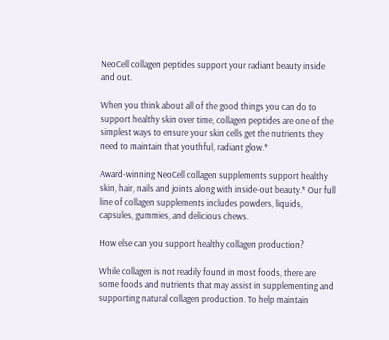NeoCell collagen peptides support your radiant beauty inside and out.

When you think about all of the good things you can do to support healthy skin over time, collagen peptides are one of the simplest ways to ensure your skin cells get the nutrients they need to maintain that youthful, radiant glow.*

Award-winning NeoCell collagen supplements support healthy skin, hair, nails and joints along with inside-out beauty.* Our full line of collagen supplements includes powders, liquids, capsules, gummies, and delicious chews.

How else can you support healthy collagen production?

While collagen is not readily found in most foods, there are some foods and nutrients that may assist in supplementing and supporting natural collagen production. To help maintain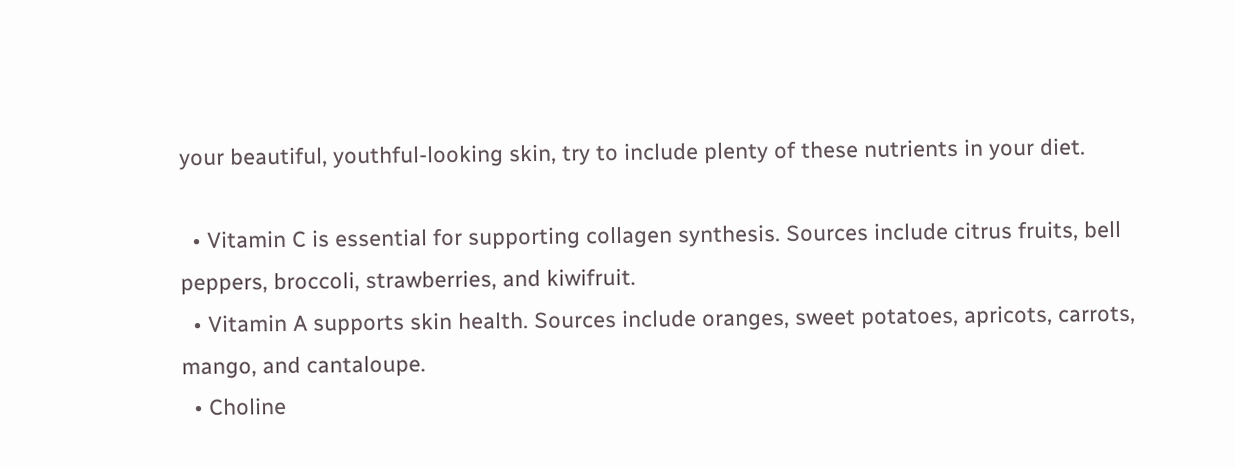your beautiful, youthful-looking skin, try to include plenty of these nutrients in your diet.

  • Vitamin C is essential for supporting collagen synthesis. Sources include citrus fruits, bell peppers, broccoli, strawberries, and kiwifruit.
  • Vitamin A supports skin health. Sources include oranges, sweet potatoes, apricots, carrots, mango, and cantaloupe.
  • Choline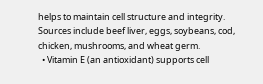helps to maintain cell structure and integrity. Sources include beef liver, eggs, soybeans, cod, chicken, mushrooms, and wheat germ.
  • Vitamin E (an antioxidant) supports cell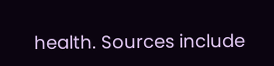health. Sources include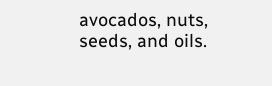avocados, nuts, seeds, and oils.